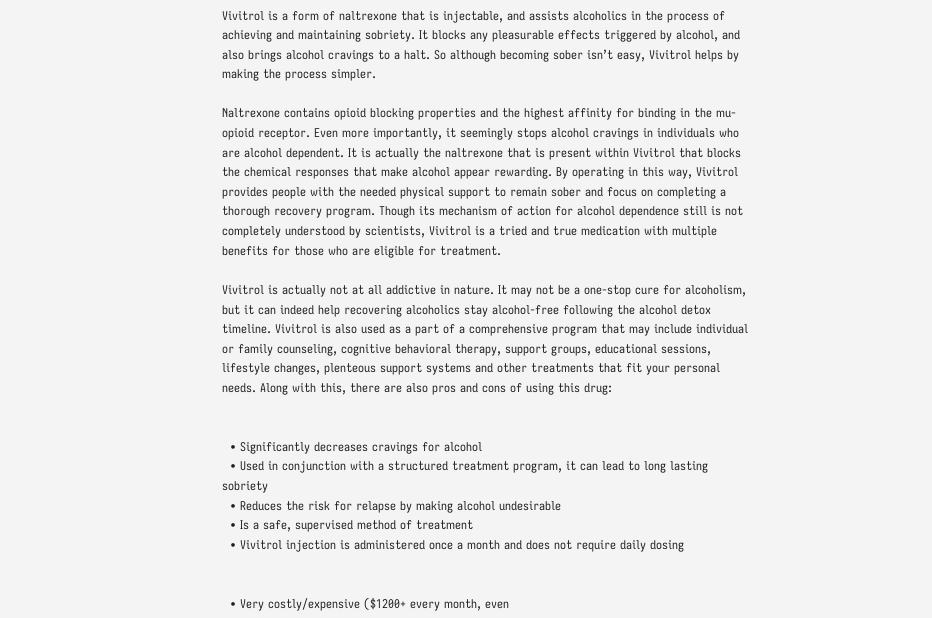Vivitrol is a form of naltrexone that is injectable, and assists alcoholics in the process of achieving and maintaining sobriety. It blocks any pleasurable effects triggered by alcohol, and also brings alcohol cravings to a halt. So although becoming sober isn’t easy, Vivitrol helps by making the process simpler.

Naltrexone contains opioid blocking properties and the highest affinity for binding in the mu-opioid receptor. Even more importantly, it seemingly stops alcohol cravings in individuals who are alcohol dependent. It is actually the naltrexone that is present within Vivitrol that blocks the chemical responses that make alcohol appear rewarding. By operating in this way, Vivitrol provides people with the needed physical support to remain sober and focus on completing a thorough recovery program. Though its mechanism of action for alcohol dependence still is not completely understood by scientists, Vivitrol is a tried and true medication with multiple benefits for those who are eligible for treatment.

Vivitrol is actually not at all addictive in nature. It may not be a one-stop cure for alcoholism, but it can indeed help recovering alcoholics stay alcohol-free following the alcohol detox timeline. Vivitrol is also used as a part of a comprehensive program that may include individual or family counseling, cognitive behavioral therapy, support groups, educational sessions, lifestyle changes, plenteous support systems and other treatments that fit your personal needs. Along with this, there are also pros and cons of using this drug:


  • Significantly decreases cravings for alcohol
  • Used in conjunction with a structured treatment program, it can lead to long lasting sobriety
  • Reduces the risk for relapse by making alcohol undesirable
  • Is a safe, supervised method of treatment
  • Vivitrol injection is administered once a month and does not require daily dosing


  • Very costly/expensive ($1200+ every month, even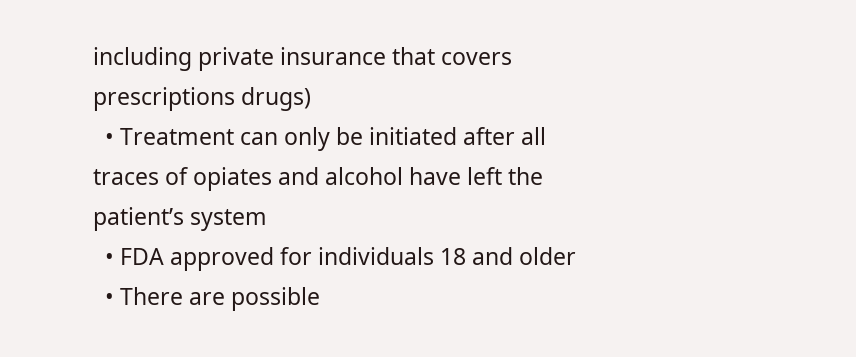including private insurance that covers prescriptions drugs)
  • Treatment can only be initiated after all traces of opiates and alcohol have left the patient’s system
  • FDA approved for individuals 18 and older
  • There are possible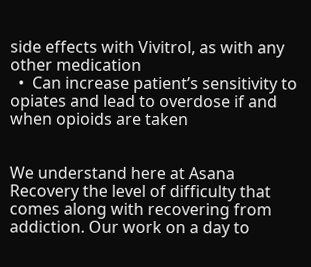side effects with Vivitrol, as with any other medication
  •  Can increase patient’s sensitivity to opiates and lead to overdose if and when opioids are taken


We understand here at Asana Recovery the level of difficulty that comes along with recovering from addiction. Our work on a day to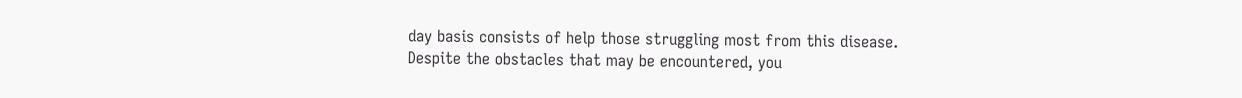day basis consists of help those struggling most from this disease. Despite the obstacles that may be encountered, you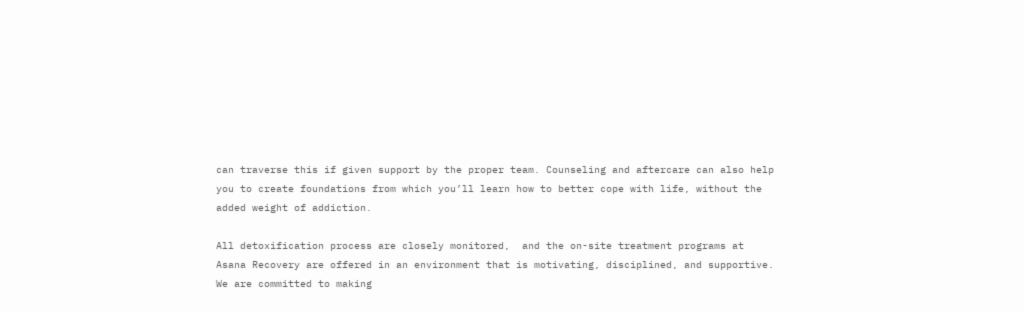can traverse this if given support by the proper team. Counseling and aftercare can also help you to create foundations from which you’ll learn how to better cope with life, without the added weight of addiction.

All detoxification process are closely monitored,  and the on-site treatment programs at Asana Recovery are offered in an environment that is motivating, disciplined, and supportive. We are committed to making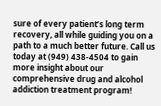sure of every patient’s long term recovery, all while guiding you on a path to a much better future. Call us today at (949) 438-4504 to gain more insight about our comprehensive drug and alcohol addiction treatment program!